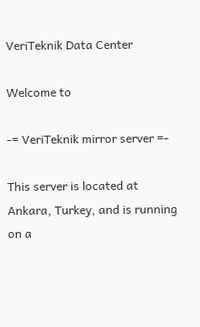VeriTeknik Data Center

Welcome to

-= VeriTeknik mirror server =-

This server is located at Ankara, Turkey, and is running on a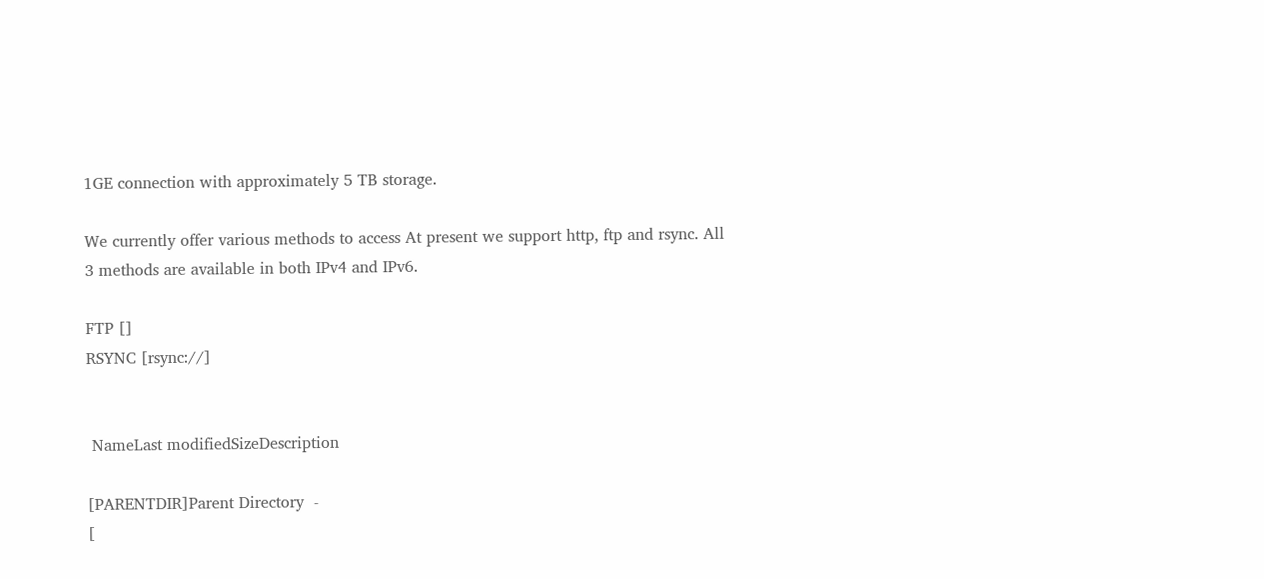1GE connection with approximately 5 TB storage.

We currently offer various methods to access At present we support http, ftp and rsync. All 3 methods are available in both IPv4 and IPv6.

FTP []
RSYNC [rsync://]


 NameLast modifiedSizeDescription

[PARENTDIR]Parent Directory  -
[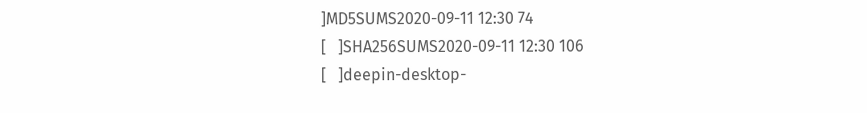]MD5SUMS2020-09-11 12:30 74
[   ]SHA256SUMS2020-09-11 12:30 106
[   ]deepin-desktop-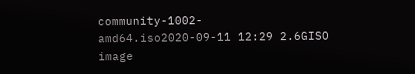community-1002-amd64.iso2020-09-11 12:29 2.6GISO image